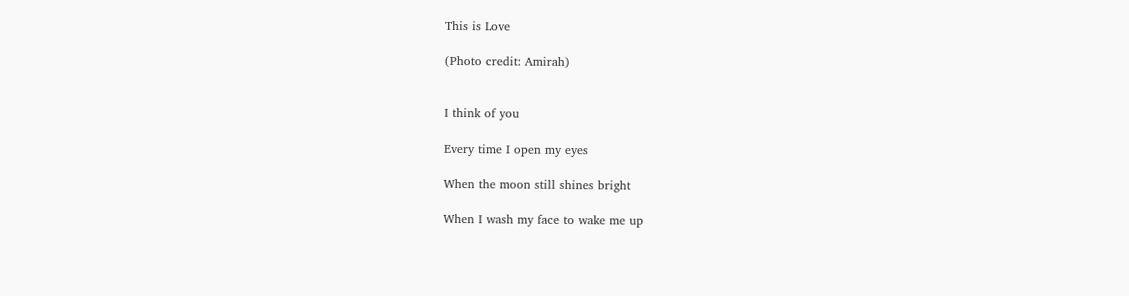This is Love

(Photo credit: Amirah)


I think of you

Every time I open my eyes

When the moon still shines bright

When I wash my face to wake me up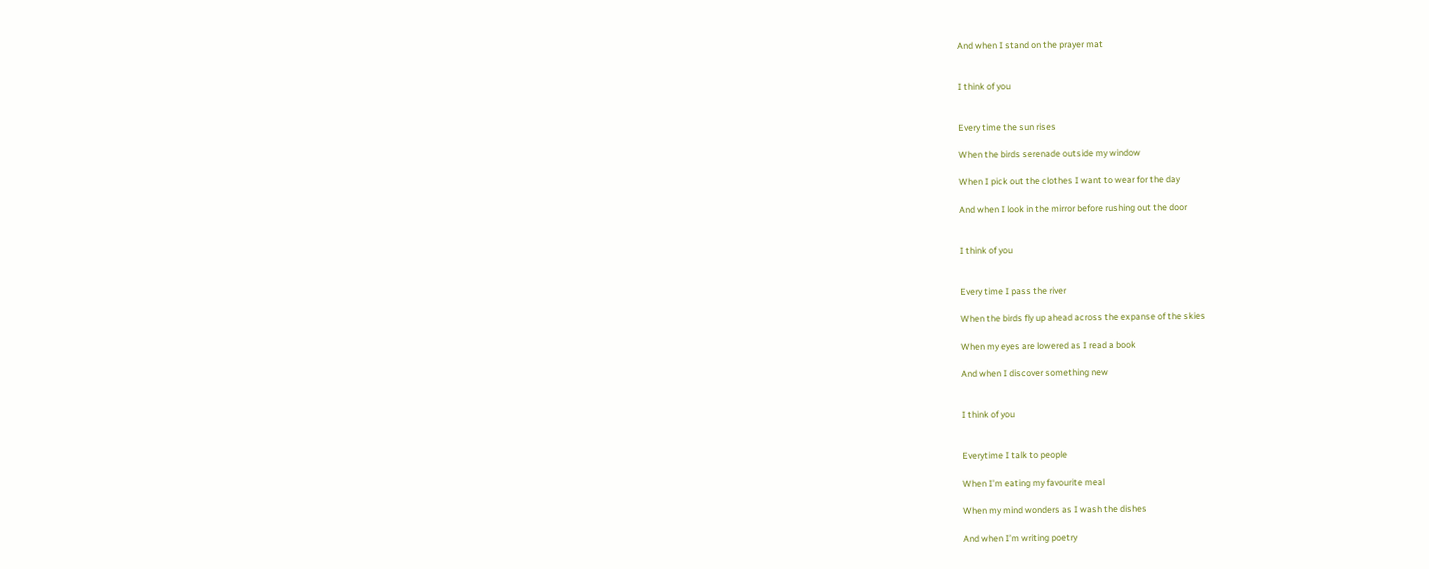And when I stand on the prayer mat


I think of you


Every time the sun rises

When the birds serenade outside my window

When I pick out the clothes I want to wear for the day

And when I look in the mirror before rushing out the door


I think of you


Every time I pass the river

When the birds fly up ahead across the expanse of the skies

When my eyes are lowered as I read a book

And when I discover something new


I think of you


Everytime I talk to people

When I’m eating my favourite meal

When my mind wonders as I wash the dishes

And when I’m writing poetry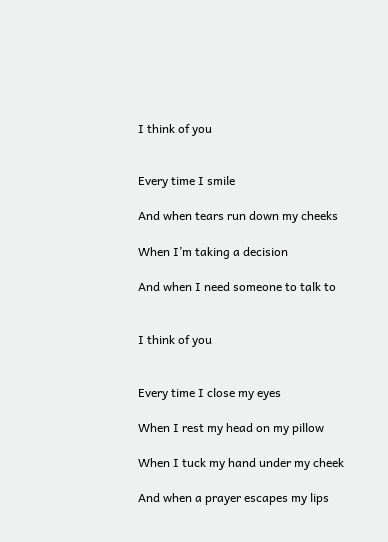I think of you


Every time I smile

And when tears run down my cheeks

When I’m taking a decision

And when I need someone to talk to


I think of you


Every time I close my eyes

When I rest my head on my pillow

When I tuck my hand under my cheek

And when a prayer escapes my lips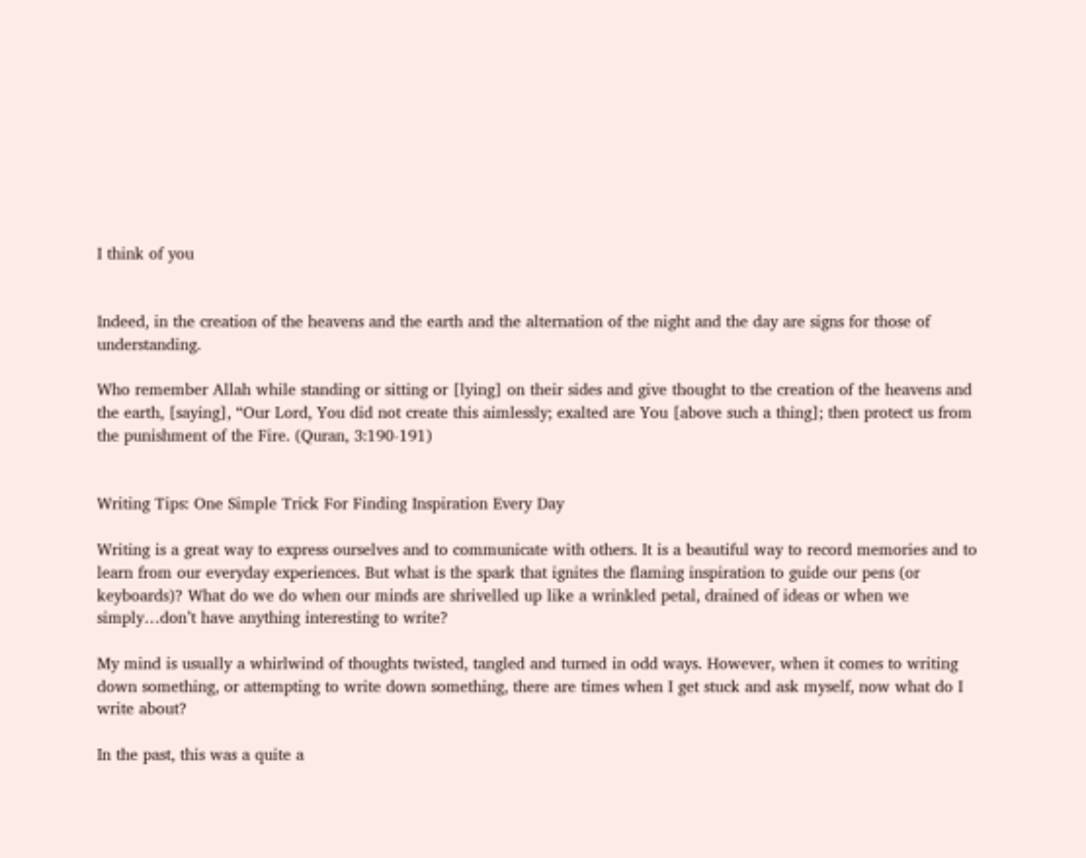I think of you


Indeed, in the creation of the heavens and the earth and the alternation of the night and the day are signs for those of understanding.

Who remember Allah while standing or sitting or [lying] on their sides and give thought to the creation of the heavens and the earth, [saying], “Our Lord, You did not create this aimlessly; exalted are You [above such a thing]; then protect us from the punishment of the Fire. (Quran, 3:190-191)


Writing Tips: One Simple Trick For Finding Inspiration Every Day

Writing is a great way to express ourselves and to communicate with others. It is a beautiful way to record memories and to learn from our everyday experiences. But what is the spark that ignites the flaming inspiration to guide our pens (or keyboards)? What do we do when our minds are shrivelled up like a wrinkled petal, drained of ideas or when we simply…don’t have anything interesting to write?

My mind is usually a whirlwind of thoughts twisted, tangled and turned in odd ways. However, when it comes to writing down something, or attempting to write down something, there are times when I get stuck and ask myself, now what do I write about?

In the past, this was a quite a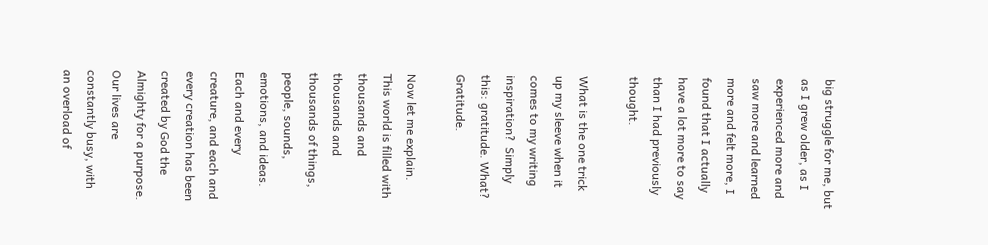big struggle for me, but as I grew older, as I experienced more and saw more and learned more and felt more, I found that I actually have a lot more to say than I had previously thought.

What is the one trick up my sleeve when it comes to my writing inspiration?  Simply this: gratitude. What? Gratitude.

Now let me explain. This world is filled with thousands and thousands and thousands of things, people, sounds, emotions, and ideas. Each and every creature, and each and every creation has been created by God the Almighty for a purpose. Our lives are constantly busy, with an overload of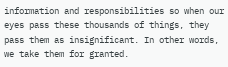information and responsibilities so when our eyes pass these thousands of things, they pass them as insignificant. In other words, we take them for granted.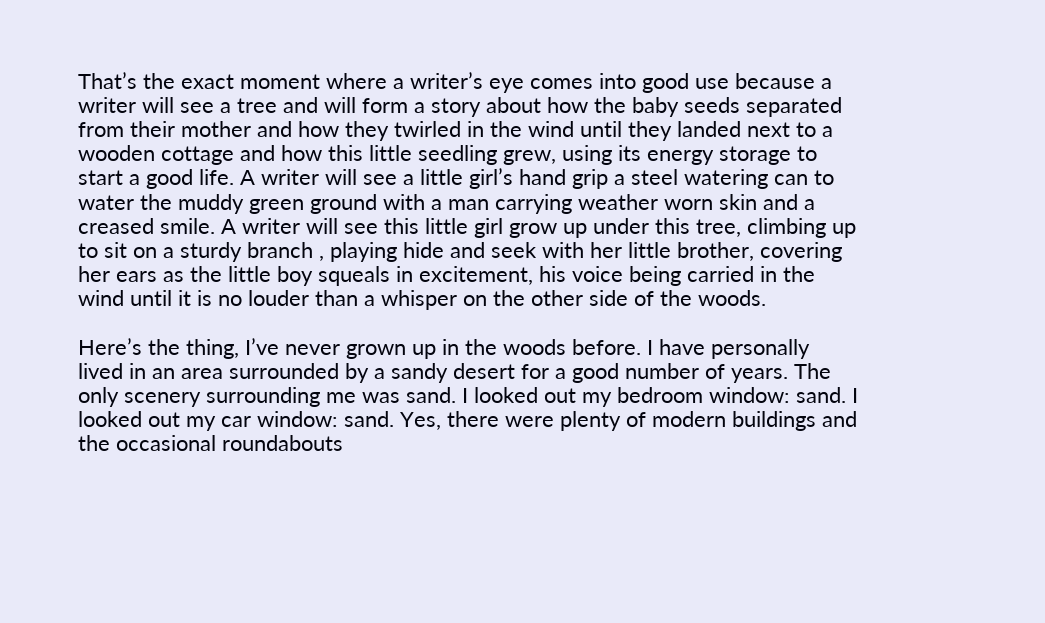That’s the exact moment where a writer’s eye comes into good use because a writer will see a tree and will form a story about how the baby seeds separated from their mother and how they twirled in the wind until they landed next to a wooden cottage and how this little seedling grew, using its energy storage to start a good life. A writer will see a little girl’s hand grip a steel watering can to water the muddy green ground with a man carrying weather worn skin and a creased smile. A writer will see this little girl grow up under this tree, climbing up to sit on a sturdy branch , playing hide and seek with her little brother, covering her ears as the little boy squeals in excitement, his voice being carried in the wind until it is no louder than a whisper on the other side of the woods.

Here’s the thing, I’ve never grown up in the woods before. I have personally lived in an area surrounded by a sandy desert for a good number of years. The only scenery surrounding me was sand. I looked out my bedroom window: sand. I looked out my car window: sand. Yes, there were plenty of modern buildings and the occasional roundabouts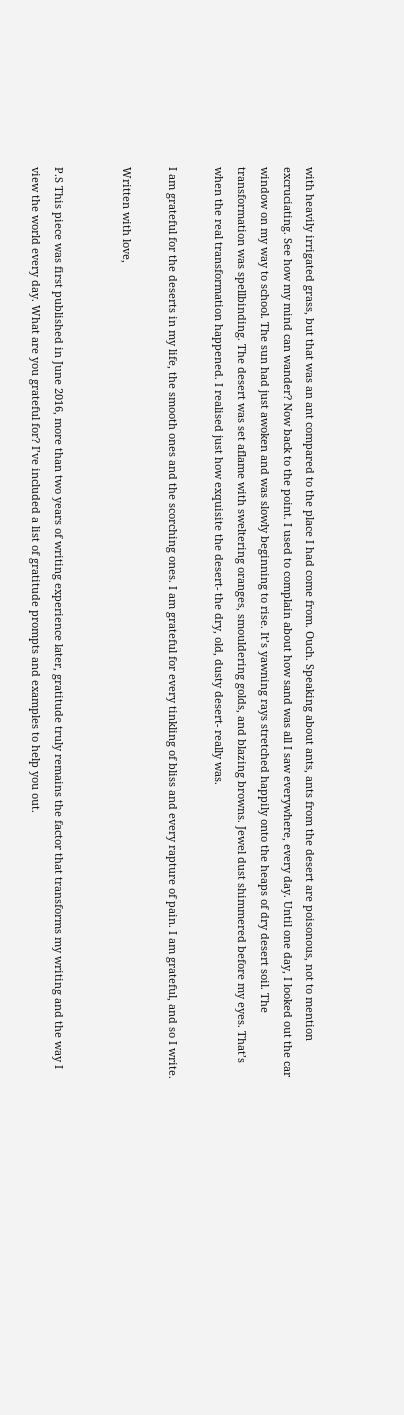with heavily irrigated grass, but that was an ant compared to the place I had come from. Ouch. Speaking about ants, ants from the desert are poisonous, not to mention excruciating. See how my mind can wander? Now back to the point. I used to complain about how sand was all I saw everywhere, every day. Until one day, I looked out the car window on my way to school. The sun had just awoken and was slowly beginning to rise. It’s yawning rays stretched happily onto the heaps of dry desert soil. The transformation was spellbinding. The desert was set aflame with sweltering oranges, smouldering golds, and blazing browns. Jewel dust shimmered before my eyes. That’s when the real transformation happened. I realised just how exquisite the desert- the dry, old, dusty desert- really was.

I am grateful for the deserts in my life, the smooth ones and the scorching ones. I am grateful for every tinkling of bliss and every rapture of pain. I am grateful, and so I write.

Written with love,


P.S This piece was first published in June 2016, more than two years of writing experience later, gratitude truly remains the factor that transforms my writing and the way I view the world every day. What are you grateful for? I’ve included a list of gratitude prompts and examples to help you out.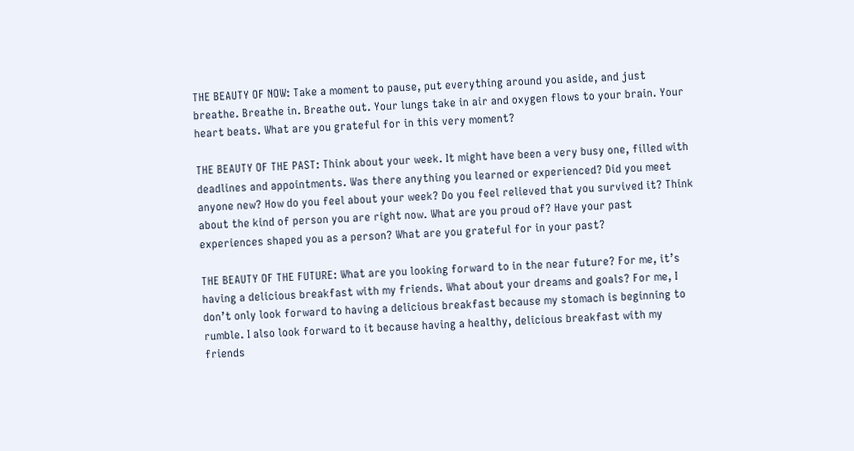THE BEAUTY OF NOW: Take a moment to pause, put everything around you aside, and just breathe. Breathe in. Breathe out. Your lungs take in air and oxygen flows to your brain. Your heart beats. What are you grateful for in this very moment?

THE BEAUTY OF THE PAST: Think about your week. It might have been a very busy one, filled with deadlines and appointments. Was there anything you learned or experienced? Did you meet anyone new? How do you feel about your week? Do you feel relieved that you survived it? Think about the kind of person you are right now. What are you proud of? Have your past experiences shaped you as a person? What are you grateful for in your past?

THE BEAUTY OF THE FUTURE: What are you looking forward to in the near future? For me, it’s having a delicious breakfast with my friends. What about your dreams and goals? For me, I don’t only look forward to having a delicious breakfast because my stomach is beginning to rumble. I also look forward to it because having a healthy, delicious breakfast with my friends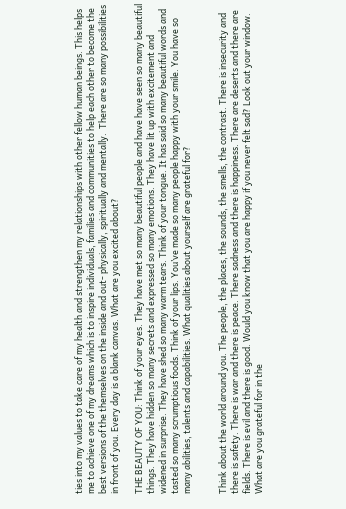ties into my values to take care of my health and strengthen my relationships with other fellow human beings. This helps me to achieve one of my dreams which is to inspire individuals, families and communities to help each other to become the best versions of the themselves on the inside and out- physically, spiritually and mentally.  There are so many possibilities in front of you. Every day is a blank canvas. What are you excited about?

THE BEAUTY OF YOU: Think of your eyes. They have met so many beautiful people and have have seen so many beautiful things. They have hidden so many secrets and expressed so many emotions. They have lit up with excitement and widened in surprise. They have shed so many warm tears. Think of your tongue. It has said so many beautiful words and tasted so many scrumptious foods. Think of your lips. You’ve made so many people happy with your smile. You have so many abilities, talents and capabilities. What qualities about yourself are grateful for?


Think about the world around you. The people, the places, the sounds, the smells, the contrast. There is insecurity and there is safety. There is war and there is peace. There sadness and there is happiness. There are deserts and there are fields. There is evil and there is good. Would you know that you are happy if you never felt sad? Look out your window. What are you grateful for in the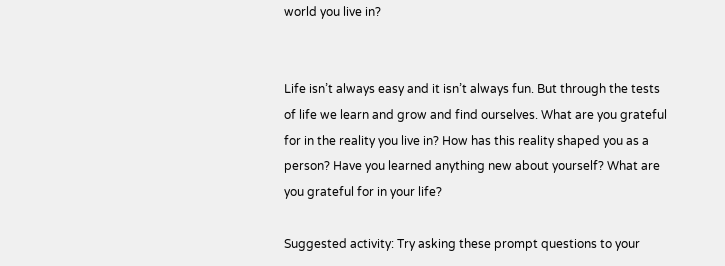world you live in?


Life isn’t always easy and it isn’t always fun. But through the tests of life we learn and grow and find ourselves. What are you grateful for in the reality you live in? How has this reality shaped you as a person? Have you learned anything new about yourself? What are you grateful for in your life?

Suggested activity: Try asking these prompt questions to your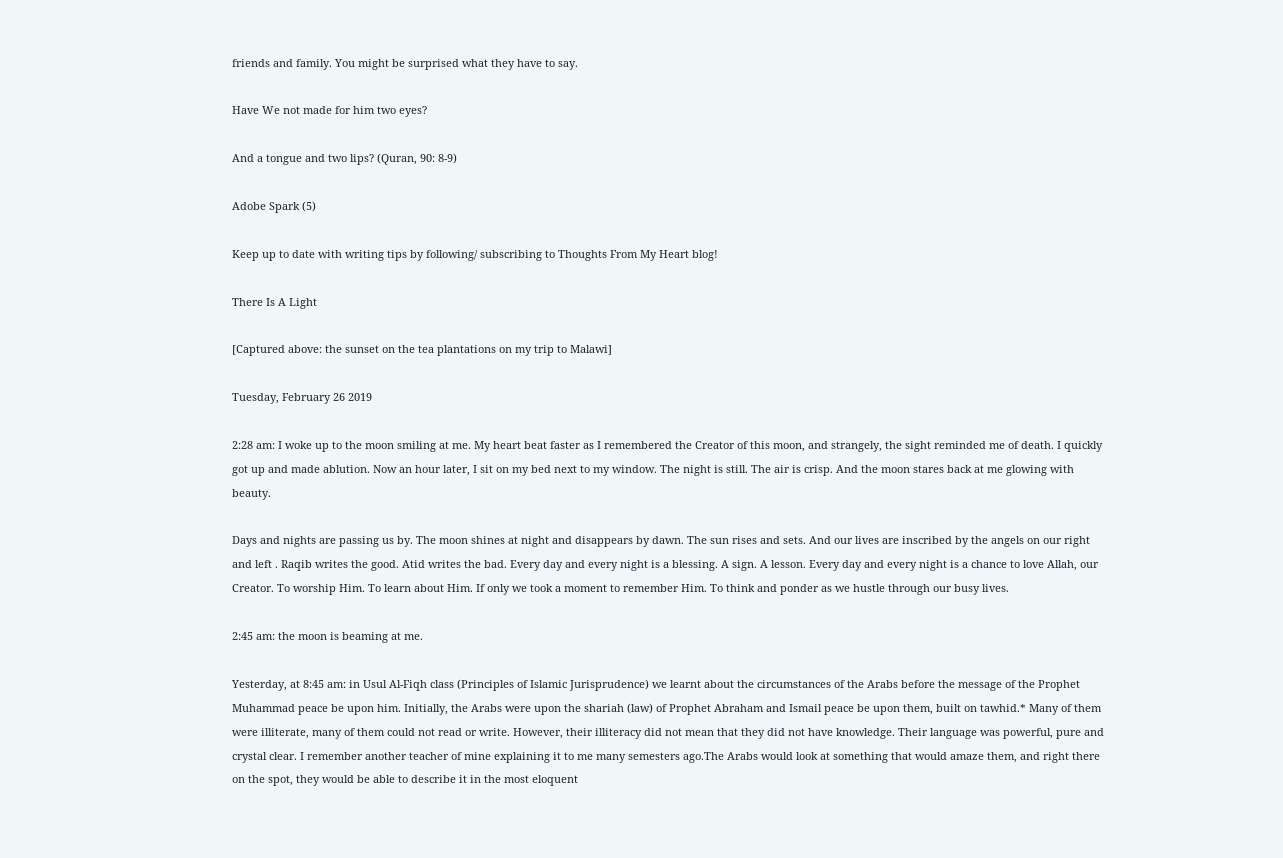friends and family. You might be surprised what they have to say.

Have We not made for him two eyes?

And a tongue and two lips? (Quran, 90: 8-9)

Adobe Spark (5)

Keep up to date with writing tips by following/ subscribing to Thoughts From My Heart blog!

There Is A Light

[Captured above: the sunset on the tea plantations on my trip to Malawi]

Tuesday, February 26 2019

2:28 am: I woke up to the moon smiling at me. My heart beat faster as I remembered the Creator of this moon, and strangely, the sight reminded me of death. I quickly got up and made ablution. Now an hour later, I sit on my bed next to my window. The night is still. The air is crisp. And the moon stares back at me glowing with beauty.

Days and nights are passing us by. The moon shines at night and disappears by dawn. The sun rises and sets. And our lives are inscribed by the angels on our right and left . Raqib writes the good. Atid writes the bad. Every day and every night is a blessing. A sign. A lesson. Every day and every night is a chance to love Allah, our Creator. To worship Him. To learn about Him. If only we took a moment to remember Him. To think and ponder as we hustle through our busy lives.

2:45 am: the moon is beaming at me.

Yesterday, at 8:45 am: in Usul Al-Fiqh class (Principles of Islamic Jurisprudence) we learnt about the circumstances of the Arabs before the message of the Prophet Muhammad peace be upon him. Initially, the Arabs were upon the shariah (law) of Prophet Abraham and Ismail peace be upon them, built on tawhid.* Many of them were illiterate, many of them could not read or write. However, their illiteracy did not mean that they did not have knowledge. Their language was powerful, pure and crystal clear. I remember another teacher of mine explaining it to me many semesters ago.The Arabs would look at something that would amaze them, and right there on the spot, they would be able to describe it in the most eloquent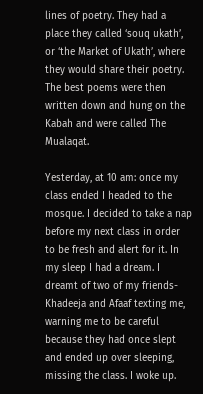lines of poetry. They had a place they called ‘souq ukath’, or ‘the Market of Ukath’, where they would share their poetry. The best poems were then written down and hung on the Kabah and were called The Mualaqat.

Yesterday, at 10 am: once my class ended I headed to the mosque. I decided to take a nap before my next class in order to be fresh and alert for it. In my sleep I had a dream. I dreamt of two of my friends- Khadeeja and Afaaf texting me, warning me to be careful because they had once slept and ended up over sleeping, missing the class. I woke up.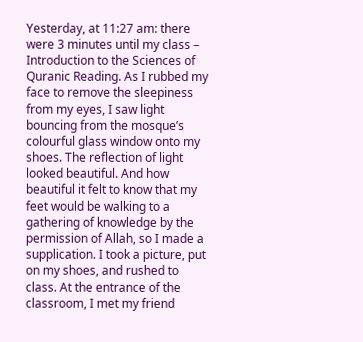Yesterday, at 11:27 am: there were 3 minutes until my class – Introduction to the Sciences of Quranic Reading. As I rubbed my face to remove the sleepiness from my eyes, I saw light bouncing from the mosque’s colourful glass window onto my shoes. The reflection of light looked beautiful. And how beautiful it felt to know that my feet would be walking to a gathering of knowledge by the permission of Allah, so I made a supplication. I took a picture, put on my shoes, and rushed to class. At the entrance of the classroom, I met my friend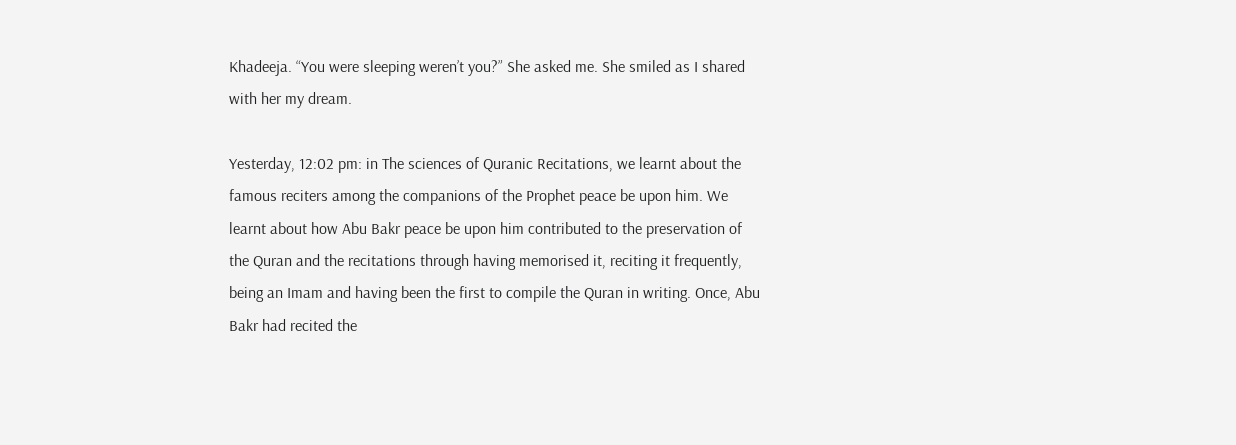Khadeeja. “You were sleeping weren’t you?” She asked me. She smiled as I shared with her my dream.

Yesterday, 12:02 pm: in The sciences of Quranic Recitations, we learnt about the famous reciters among the companions of the Prophet peace be upon him. We learnt about how Abu Bakr peace be upon him contributed to the preservation of the Quran and the recitations through having memorised it, reciting it frequently, being an Imam and having been the first to compile the Quran in writing. Once, Abu Bakr had recited the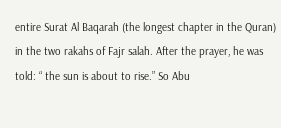entire Surat Al Baqarah (the longest chapter in the Quran) in the two rakahs of Fajr salah. After the prayer, he was told: “ the sun is about to rise.” So Abu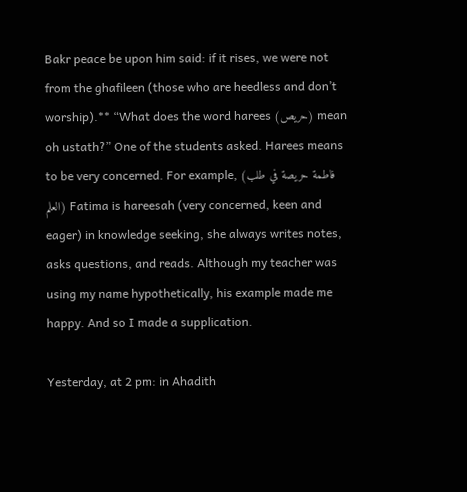Bakr peace be upon him said: if it rises, we were not from the ghafileen (those who are heedless and don’t worship).** “What does the word harees (حريص) mean oh ustath?” One of the students asked. Harees means to be very concerned. For example, (فاطمة حريصة في طلب العلم) Fatima is hareesah (very concerned, keen and eager) in knowledge seeking, she always writes notes, asks questions, and reads. Although my teacher was using my name hypothetically, his example made me happy. And so I made a supplication.

Yesterday, at 2 pm: in Ahadith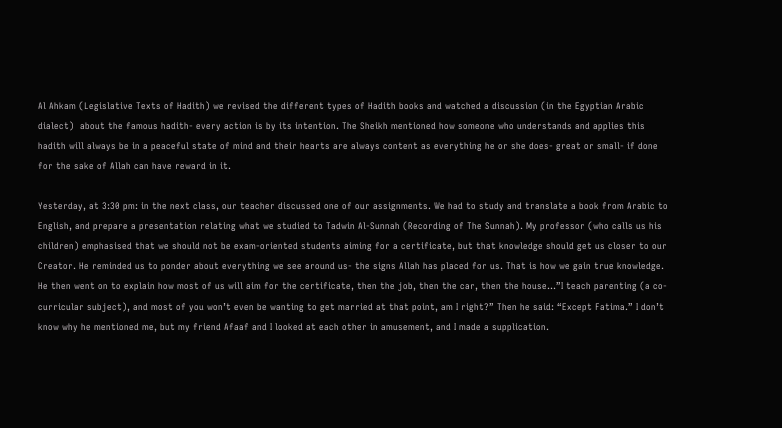Al Ahkam (Legislative Texts of Hadith) we revised the different types of Hadith books and watched a discussion (in the Egyptian Arabic dialect)  about the famous hadith- every action is by its intention. The Sheikh mentioned how someone who understands and applies this hadith will always be in a peaceful state of mind and their hearts are always content as everything he or she does- great or small- if done for the sake of Allah can have reward in it.

Yesterday, at 3:30 pm: in the next class, our teacher discussed one of our assignments. We had to study and translate a book from Arabic to English, and prepare a presentation relating what we studied to Tadwin Al-Sunnah (Recording of The Sunnah). My professor (who calls us his children) emphasised that we should not be exam-oriented students aiming for a certificate, but that knowledge should get us closer to our Creator. He reminded us to ponder about everything we see around us- the signs Allah has placed for us. That is how we gain true knowledge. He then went on to explain how most of us will aim for the certificate, then the job, then the car, then the house…”I teach parenting (a co-curricular subject), and most of you won’t even be wanting to get married at that point, am I right?” Then he said: “Except Fatima.” I don’t know why he mentioned me, but my friend Afaaf and I looked at each other in amusement, and I made a supplication.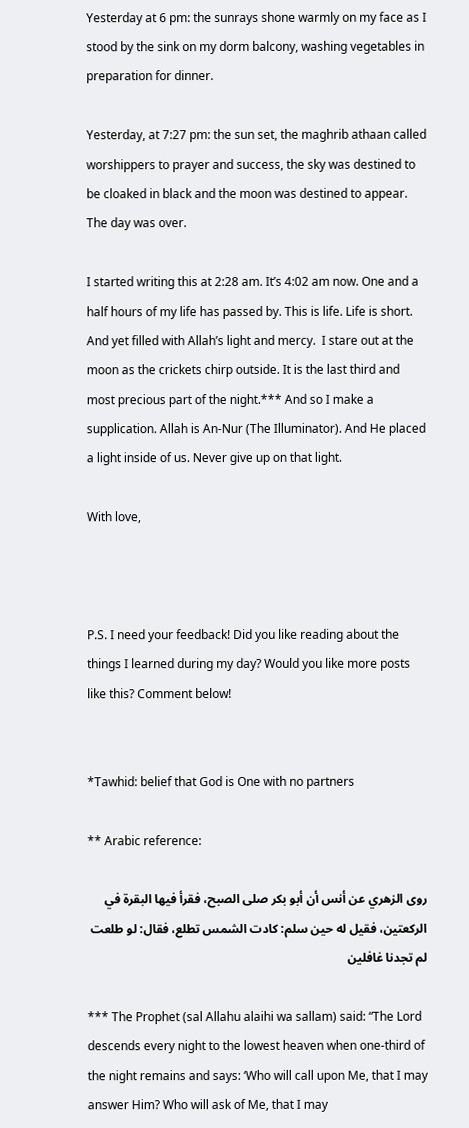Yesterday at 6 pm: the sunrays shone warmly on my face as I stood by the sink on my dorm balcony, washing vegetables in preparation for dinner.

Yesterday, at 7:27 pm: the sun set, the maghrib athaan called worshippers to prayer and success, the sky was destined to be cloaked in black and the moon was destined to appear. The day was over.

I started writing this at 2:28 am. It’s 4:02 am now. One and a half hours of my life has passed by. This is life. Life is short. And yet filled with Allah’s light and mercy.  I stare out at the moon as the crickets chirp outside. It is the last third and most precious part of the night.*** And so I make a supplication. Allah is An-Nur (The Illuminator). And He placed a light inside of us. Never give up on that light.

With love,



P.S. I need your feedback! Did you like reading about the things I learned during my day? Would you like more posts like this? Comment below!


*Tawhid: belief that God is One with no partners

** Arabic reference:

روى الزهري عن أنس أن أبو بكر صلى الصبح، فقرأ فيها البقرة في الركعتين، فقيل له حين سلم: كادت الشمس تطلع، فقال: لو طلعت لم تجدنا غافلين

*** The Prophet (sal Allahu alaihi wa sallam) said: “The Lord descends every night to the lowest heaven when one-third of the night remains and says: ‘Who will call upon Me, that I may answer Him? Who will ask of Me, that I may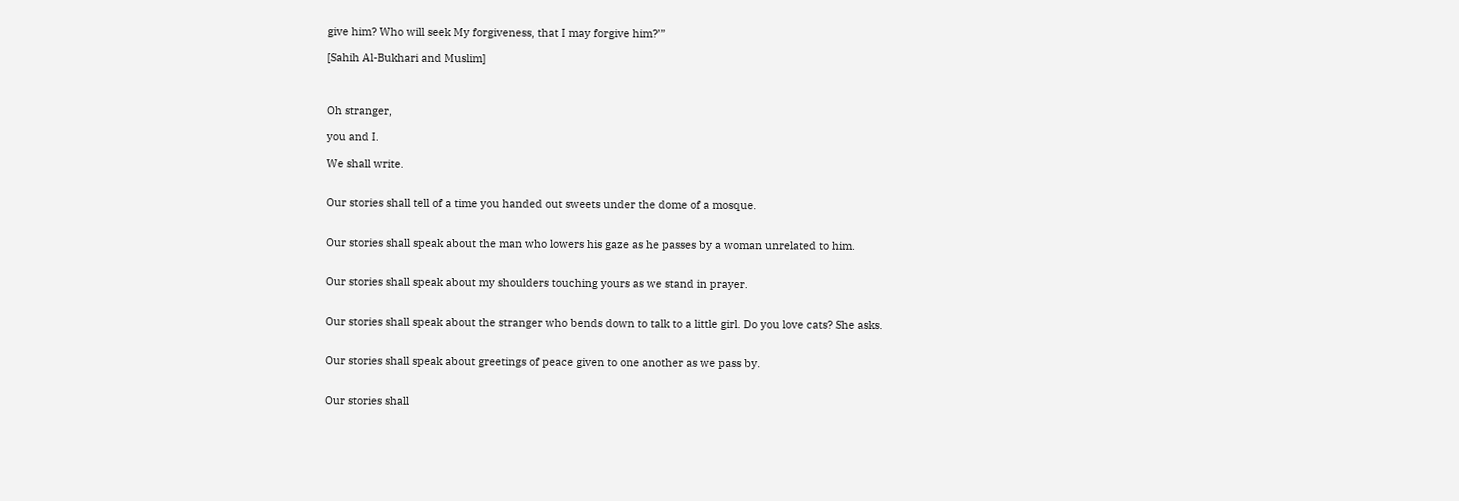give him? Who will seek My forgiveness, that I may forgive him?’”

[Sahih Al-Bukhari and Muslim]



Oh stranger,

you and I.

We shall write.


Our stories shall tell of a time you handed out sweets under the dome of a mosque.


Our stories shall speak about the man who lowers his gaze as he passes by a woman unrelated to him.


Our stories shall speak about my shoulders touching yours as we stand in prayer.


Our stories shall speak about the stranger who bends down to talk to a little girl. Do you love cats? She asks.


Our stories shall speak about greetings of peace given to one another as we pass by.


Our stories shall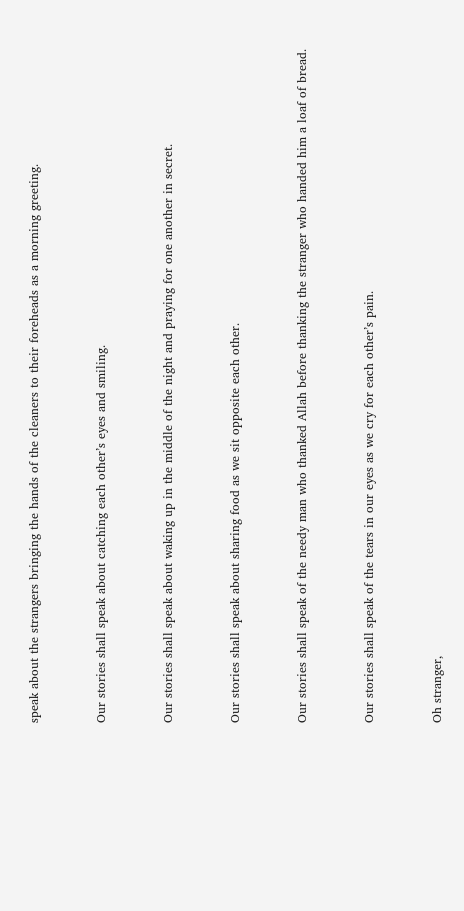speak about the strangers bringing the hands of the cleaners to their foreheads as a morning greeting.


Our stories shall speak about catching each other’s eyes and smiling.


Our stories shall speak about waking up in the middle of the night and praying for one another in secret.


Our stories shall speak about sharing food as we sit opposite each other.


Our stories shall speak of the needy man who thanked Allah before thanking the stranger who handed him a loaf of bread.


Our stories shall speak of the tears in our eyes as we cry for each other’s pain.


Oh stranger,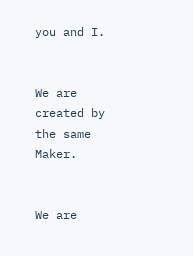you and I.


We are created by the same Maker.


We are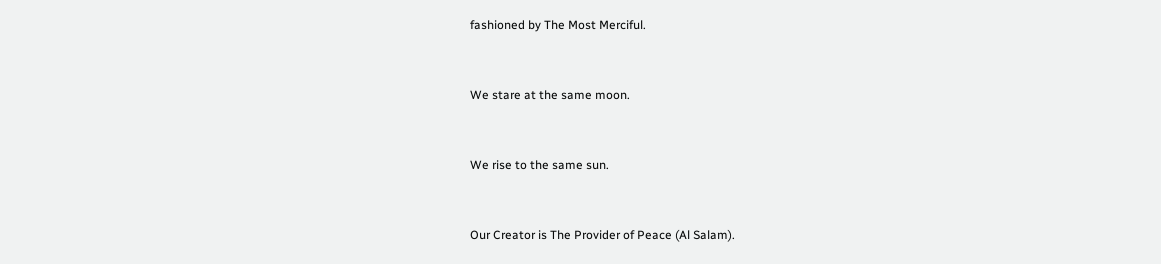fashioned by The Most Merciful.


We stare at the same moon.


We rise to the same sun.


Our Creator is The Provider of Peace (Al Salam).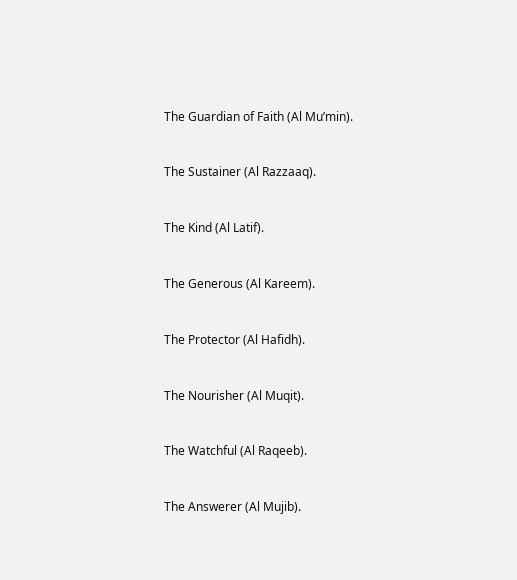The Guardian of Faith (Al Mu’min).


The Sustainer (Al Razzaaq).


The Kind (Al Latif).


The Generous (Al Kareem).


The Protector (Al Hafidh).


The Nourisher (Al Muqit).


The Watchful (Al Raqeeb).


The Answerer (Al Mujib).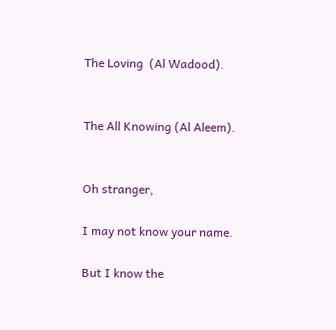The Loving  (Al Wadood).


The All Knowing (Al Aleem).


Oh stranger,

I may not know your name.

But I know the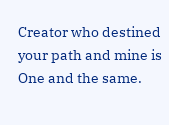Creator who destined your path and mine is One and the same.